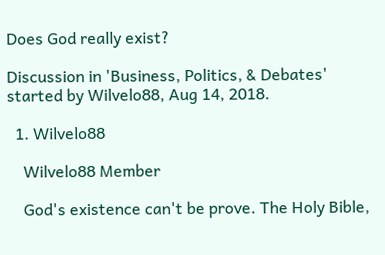Does God really exist?

Discussion in 'Business, Politics, & Debates' started by Wilvelo88, Aug 14, 2018.

  1. Wilvelo88

    Wilvelo88 Member

    God's existence can't be prove. The Holy Bible,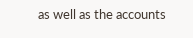as well as the accounts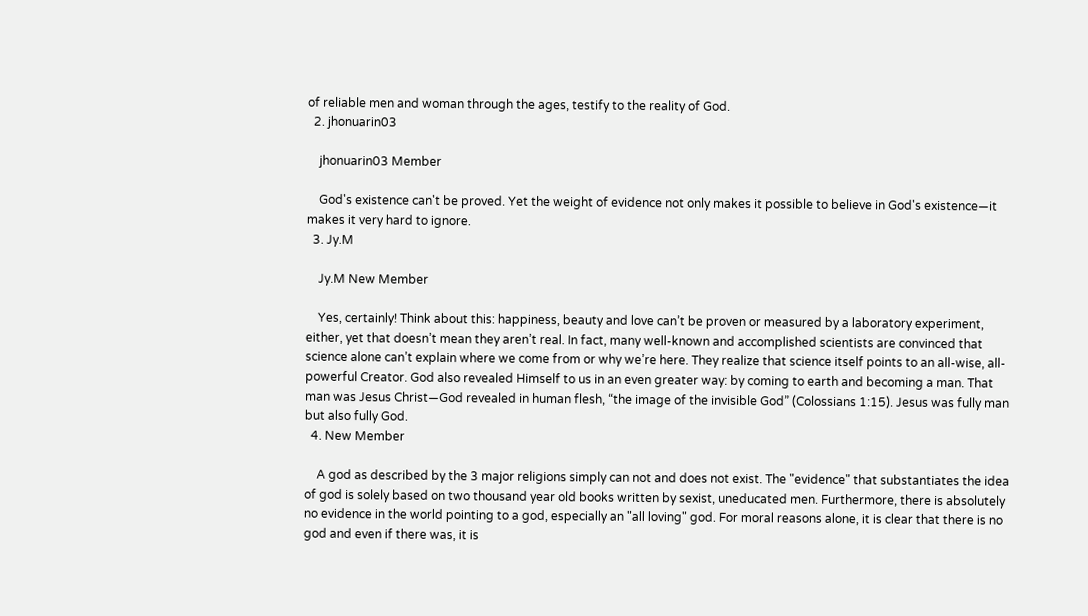of reliable men and woman through the ages, testify to the reality of God.
  2. jhonuarin03

    jhonuarin03 Member

    God's existence can't be proved. Yet the weight of evidence not only makes it possible to believe in God's existence—it makes it very hard to ignore.
  3. Jy.M

    Jy.M New Member

    Yes, certainly! Think about this: happiness, beauty and love can’t be proven or measured by a laboratory experiment, either, yet that doesn’t mean they aren’t real. In fact, many well-known and accomplished scientists are convinced that science alone can’t explain where we come from or why we’re here. They realize that science itself points to an all-wise, all-powerful Creator. God also revealed Himself to us in an even greater way: by coming to earth and becoming a man. That man was Jesus Christ—God revealed in human flesh, “the image of the invisible God” (Colossians 1:15). Jesus was fully man but also fully God.
  4. New Member

    A god as described by the 3 major religions simply can not and does not exist. The "evidence" that substantiates the idea of god is solely based on two thousand year old books written by sexist, uneducated men. Furthermore, there is absolutely no evidence in the world pointing to a god, especially an "all loving" god. For moral reasons alone, it is clear that there is no god and even if there was, it is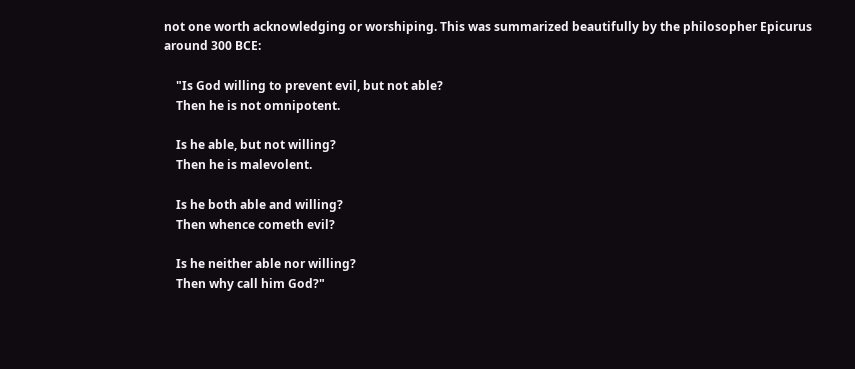not one worth acknowledging or worshiping. This was summarized beautifully by the philosopher Epicurus around 300 BCE:

    "Is God willing to prevent evil, but not able?
    Then he is not omnipotent.

    Is he able, but not willing?
    Then he is malevolent.

    Is he both able and willing?
    Then whence cometh evil?

    Is he neither able nor willing?
    Then why call him God?"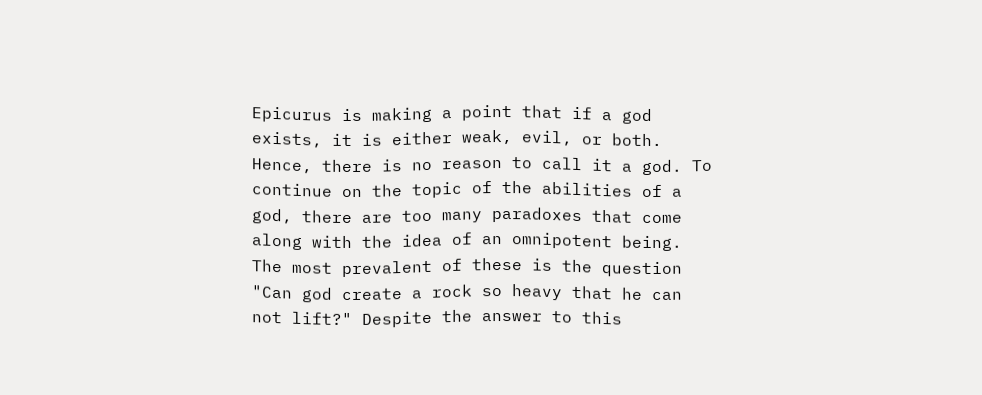Epicurus is making a point that if a god exists, it is either weak, evil, or both. Hence, there is no reason to call it a god. To continue on the topic of the abilities of a god, there are too many paradoxes that come along with the idea of an omnipotent being. The most prevalent of these is the question "Can god create a rock so heavy that he can not lift?" Despite the answer to this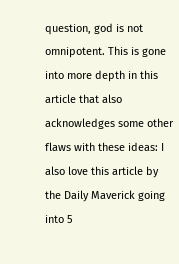question, god is not omnipotent. This is gone into more depth in this article that also acknowledges some other flaws with these ideas: I also love this article by the Daily Maverick going into 5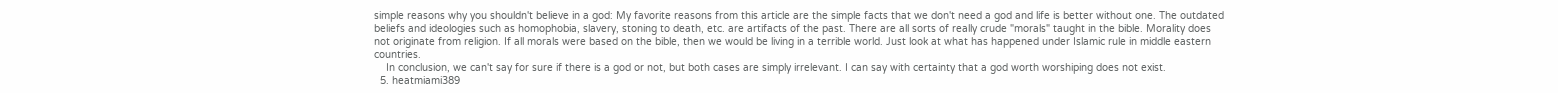simple reasons why you shouldn't believe in a god: My favorite reasons from this article are the simple facts that we don't need a god and life is better without one. The outdated beliefs and ideologies such as homophobia, slavery, stoning to death, etc. are artifacts of the past. There are all sorts of really crude "morals" taught in the bible. Morality does not originate from religion. If all morals were based on the bible, then we would be living in a terrible world. Just look at what has happened under Islamic rule in middle eastern countries.
    In conclusion, we can't say for sure if there is a god or not, but both cases are simply irrelevant. I can say with certainty that a god worth worshiping does not exist.
  5. heatmiami389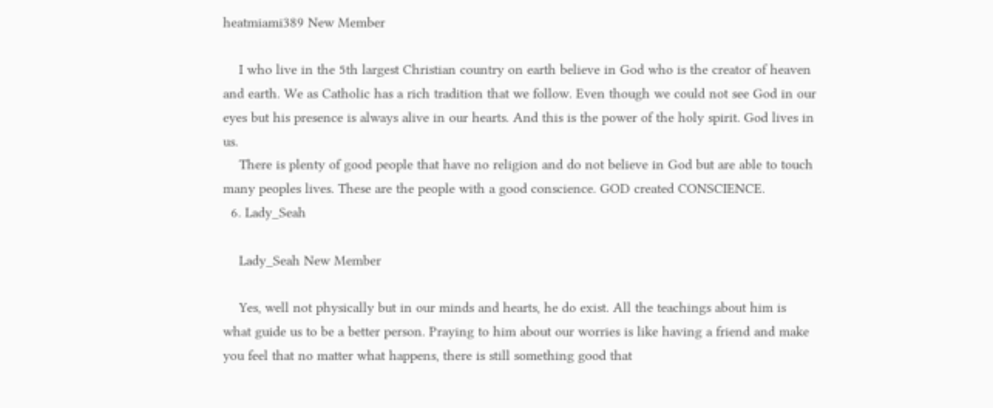heatmiami389 New Member

    I who live in the 5th largest Christian country on earth believe in God who is the creator of heaven and earth. We as Catholic has a rich tradition that we follow. Even though we could not see God in our eyes but his presence is always alive in our hearts. And this is the power of the holy spirit. God lives in us.
    There is plenty of good people that have no religion and do not believe in God but are able to touch many peoples lives. These are the people with a good conscience. GOD created CONSCIENCE.
  6. Lady_Seah

    Lady_Seah New Member

    Yes, well not physically but in our minds and hearts, he do exist. All the teachings about him is what guide us to be a better person. Praying to him about our worries is like having a friend and make you feel that no matter what happens, there is still something good that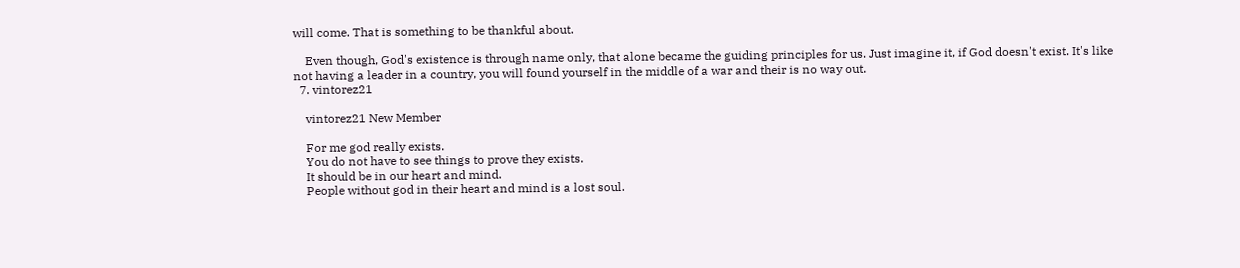will come. That is something to be thankful about.

    Even though, God's existence is through name only, that alone became the guiding principles for us. Just imagine it, if God doesn't exist. It's like not having a leader in a country, you will found yourself in the middle of a war and their is no way out.
  7. vintorez21

    vintorez21 New Member

    For me god really exists.
    You do not have to see things to prove they exists.
    It should be in our heart and mind.
    People without god in their heart and mind is a lost soul.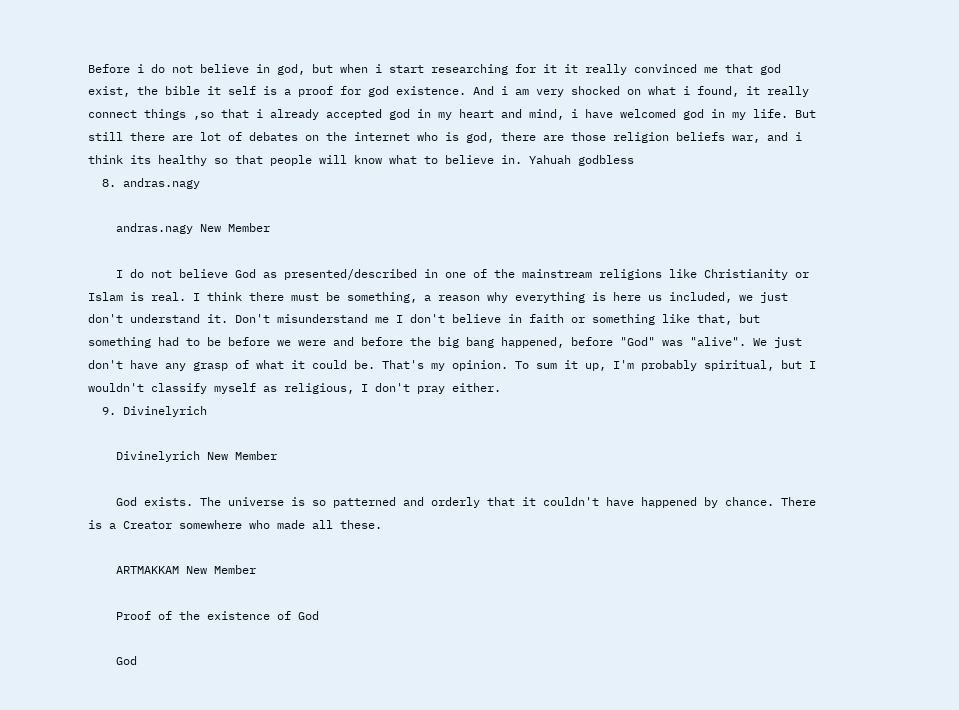Before i do not believe in god, but when i start researching for it it really convinced me that god exist, the bible it self is a proof for god existence. And i am very shocked on what i found, it really connect things ,so that i already accepted god in my heart and mind, i have welcomed god in my life. But still there are lot of debates on the internet who is god, there are those religion beliefs war, and i think its healthy so that people will know what to believe in. Yahuah godbless
  8. andras.nagy

    andras.nagy New Member

    I do not believe God as presented/described in one of the mainstream religions like Christianity or Islam is real. I think there must be something, a reason why everything is here us included, we just don't understand it. Don't misunderstand me I don't believe in faith or something like that, but something had to be before we were and before the big bang happened, before "God" was "alive". We just don't have any grasp of what it could be. That's my opinion. To sum it up, I'm probably spiritual, but I wouldn't classify myself as religious, I don't pray either.
  9. Divinelyrich

    Divinelyrich New Member

    God exists. The universe is so patterned and orderly that it couldn't have happened by chance. There is a Creator somewhere who made all these.

    ARTMAKKAM New Member

    Proof of the existence of God

    God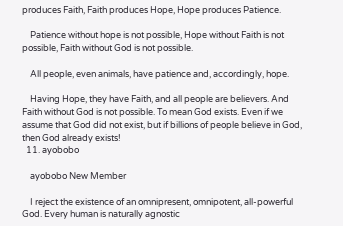produces Faith, Faith produces Hope, Hope produces Patience.

    Patience without hope is not possible, Hope without Faith is not possible, Faith without God is not possible.

    All people, even animals, have patience and, accordingly, hope.

    Having Hope, they have Faith, and all people are believers. And Faith without God is not possible. To mean God exists. Even if we assume that God did not exist, but if billions of people believe in God, then God already exists!
  11. ayobobo

    ayobobo New Member

    I reject the existence of an omnipresent, omnipotent, all-powerful God. Every human is naturally agnostic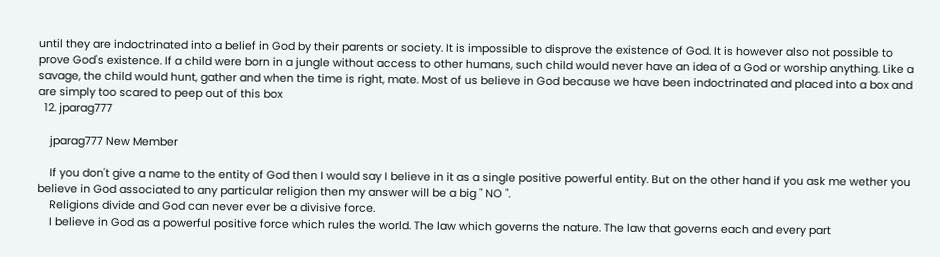until they are indoctrinated into a belief in God by their parents or society. It is impossible to disprove the existence of God. It is however also not possible to prove God's existence. If a child were born in a jungle without access to other humans, such child would never have an idea of a God or worship anything. Like a savage, the child would hunt, gather and when the time is right, mate. Most of us believe in God because we have been indoctrinated and placed into a box and are simply too scared to peep out of this box
  12. jparag777

    jparag777 New Member

    If you don't give a name to the entity of God then I would say I believe in it as a single positive powerful entity. But on the other hand if you ask me wether you believe in God associated to any particular religion then my answer will be a big " NO ".
    Religions divide and God can never ever be a divisive force.
    I believe in God as a powerful positive force which rules the world. The law which governs the nature. The law that governs each and every part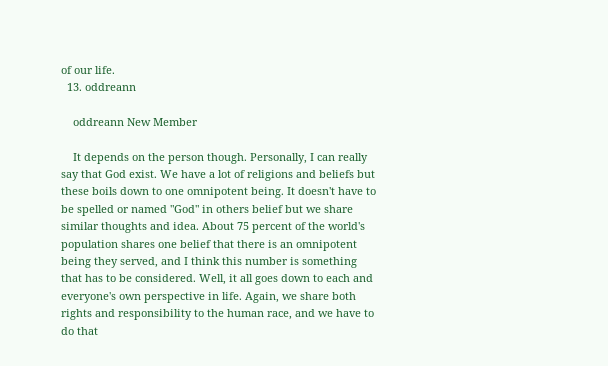of our life.
  13. oddreann

    oddreann New Member

    It depends on the person though. Personally, I can really say that God exist. We have a lot of religions and beliefs but these boils down to one omnipotent being. It doesn't have to be spelled or named "God" in others belief but we share similar thoughts and idea. About 75 percent of the world's population shares one belief that there is an omnipotent being they served, and I think this number is something that has to be considered. Well, it all goes down to each and everyone's own perspective in life. Again, we share both rights and responsibility to the human race, and we have to do that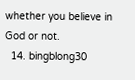whether you believe in God or not.
  14. bingblong30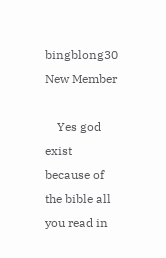bingblong30 New Member

    Yes god exist because of the bible all you read in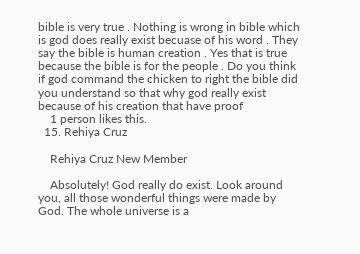bible is very true . Nothing is wrong in bible which is god does really exist becuase of his word . They say the bible is human creation . Yes that is true because the bible is for the people . Do you think if god command the chicken to right the bible did you understand so that why god really exist because of his creation that have proof
    1 person likes this.
  15. Rehiya Cruz

    Rehiya Cruz New Member

    Absolutely! God really do exist. Look around you, all those wonderful things were made by God. The whole universe is a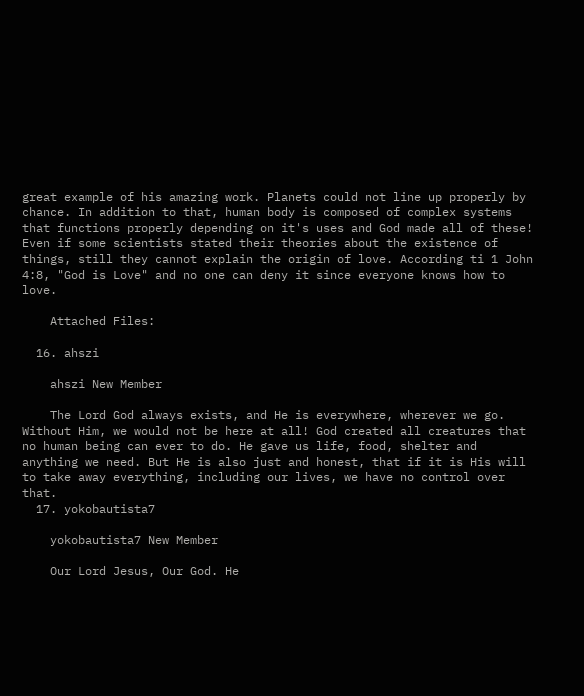great example of his amazing work. Planets could not line up properly by chance. In addition to that, human body is composed of complex systems that functions properly depending on it's uses and God made all of these! Even if some scientists stated their theories about the existence of things, still they cannot explain the origin of love. According ti 1 John 4:8, "God is Love" and no one can deny it since everyone knows how to love.

    Attached Files:

  16. ahszi

    ahszi New Member

    The Lord God always exists, and He is everywhere, wherever we go. Without Him, we would not be here at all! God created all creatures that no human being can ever to do. He gave us life, food, shelter and anything we need. But He is also just and honest, that if it is His will to take away everything, including our lives, we have no control over that.
  17. yokobautista7

    yokobautista7 New Member

    Our Lord Jesus, Our God. He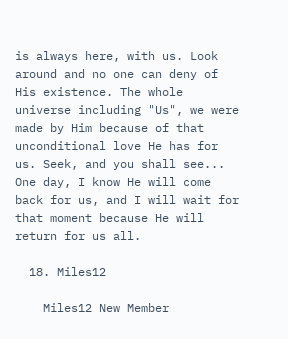is always here, with us. Look around and no one can deny of His existence. The whole universe including "Us", we were made by Him because of that unconditional love He has for us. Seek, and you shall see... One day, I know He will come back for us, and I will wait for that moment because He will return for us all.

  18. Miles12

    Miles12 New Member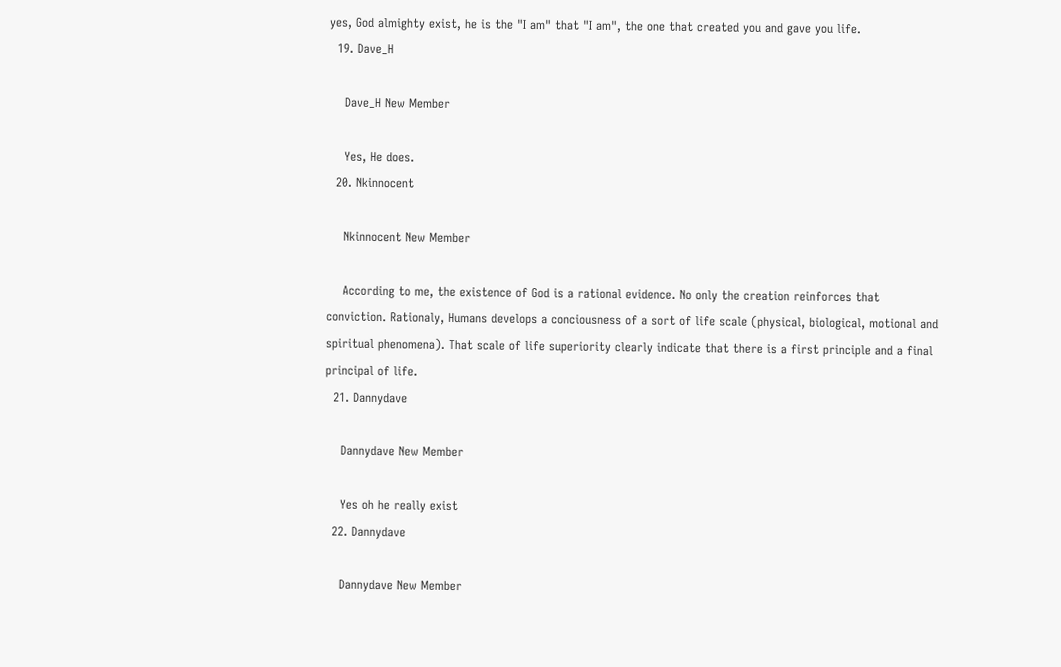yes, God almighty exist, he is the "I am" that "I am", the one that created you and gave you life.
  19. Dave_H

    Dave_H New Member

    Yes, He does.
  20. Nkinnocent

    Nkinnocent New Member

    According to me, the existence of God is a rational evidence. No only the creation reinforces that conviction. Rationaly, Humans develops a conciousness of a sort of life scale (physical, biological, motional and spiritual phenomena). That scale of life superiority clearly indicate that there is a first principle and a final principal of life.
  21. Dannydave

    Dannydave New Member

    Yes oh he really exist
  22. Dannydave

    Dannydave New Member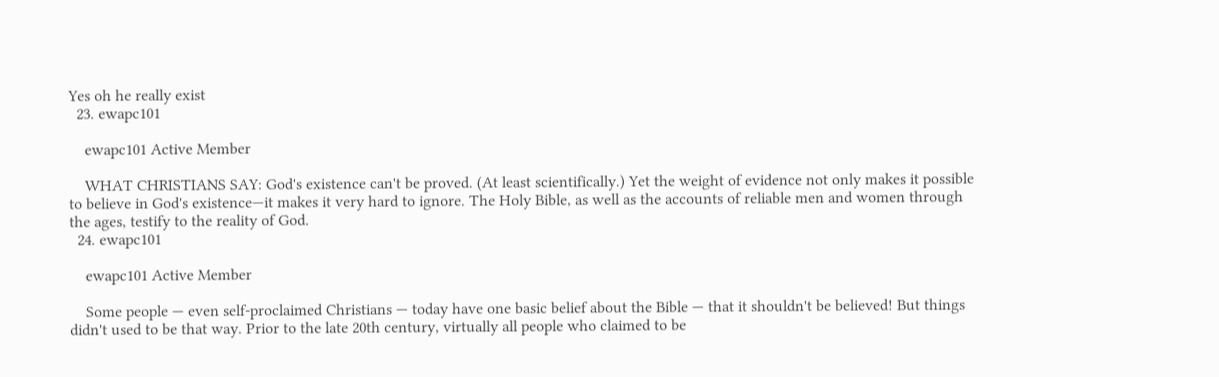Yes oh he really exist
  23. ewapc101

    ewapc101 Active Member

    WHAT CHRISTIANS SAY: God's existence can't be proved. (At least scientifically.) Yet the weight of evidence not only makes it possible to believe in God's existence—it makes it very hard to ignore. The Holy Bible, as well as the accounts of reliable men and women through the ages, testify to the reality of God.
  24. ewapc101

    ewapc101 Active Member

    Some people — even self-proclaimed Christians — today have one basic belief about the Bible — that it shouldn't be believed! But things didn't used to be that way. Prior to the late 20th century, virtually all people who claimed to be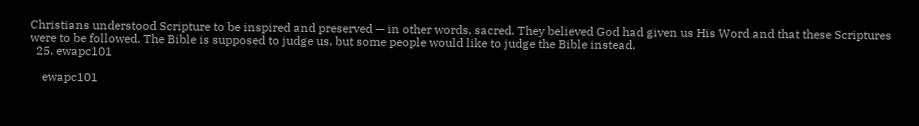Christians understood Scripture to be inspired and preserved — in other words, sacred. They believed God had given us His Word and that these Scriptures were to be followed. The Bible is supposed to judge us, but some people would like to judge the Bible instead.
  25. ewapc101

    ewapc101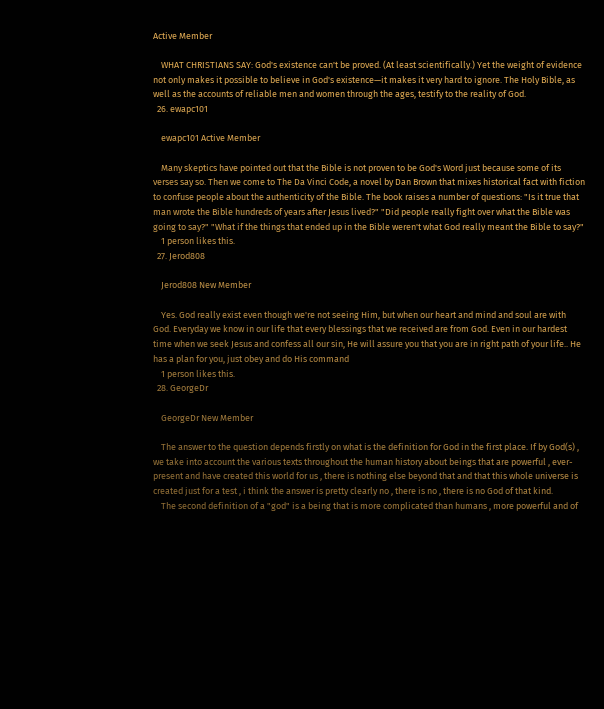Active Member

    WHAT CHRISTIANS SAY: God's existence can't be proved. (At least scientifically.) Yet the weight of evidence not only makes it possible to believe in God's existence—it makes it very hard to ignore. The Holy Bible, as well as the accounts of reliable men and women through the ages, testify to the reality of God.
  26. ewapc101

    ewapc101 Active Member

    Many skeptics have pointed out that the Bible is not proven to be God's Word just because some of its verses say so. Then we come to The Da Vinci Code, a novel by Dan Brown that mixes historical fact with fiction to confuse people about the authenticity of the Bible. The book raises a number of questions: "Is it true that man wrote the Bible hundreds of years after Jesus lived?" "Did people really fight over what the Bible was going to say?" "What if the things that ended up in the Bible weren't what God really meant the Bible to say?"
    1 person likes this.
  27. Jerod808

    Jerod808 New Member

    Yes. God really exist even though we're not seeing Him, but when our heart and mind and soul are with God. Everyday we know in our life that every blessings that we received are from God. Even in our hardest time when we seek Jesus and confess all our sin, He will assure you that you are in right path of your life.. He has a plan for you, just obey and do His command
    1 person likes this.
  28. GeorgeDr

    GeorgeDr New Member

    The answer to the question depends firstly on what is the definition for God in the first place. If by God(s) , we take into account the various texts throughout the human history about beings that are powerful , ever-present and have created this world for us , there is nothing else beyond that and that this whole universe is created just for a test , i think the answer is pretty clearly no , there is no , there is no God of that kind.
    The second definition of a "god" is a being that is more complicated than humans , more powerful and of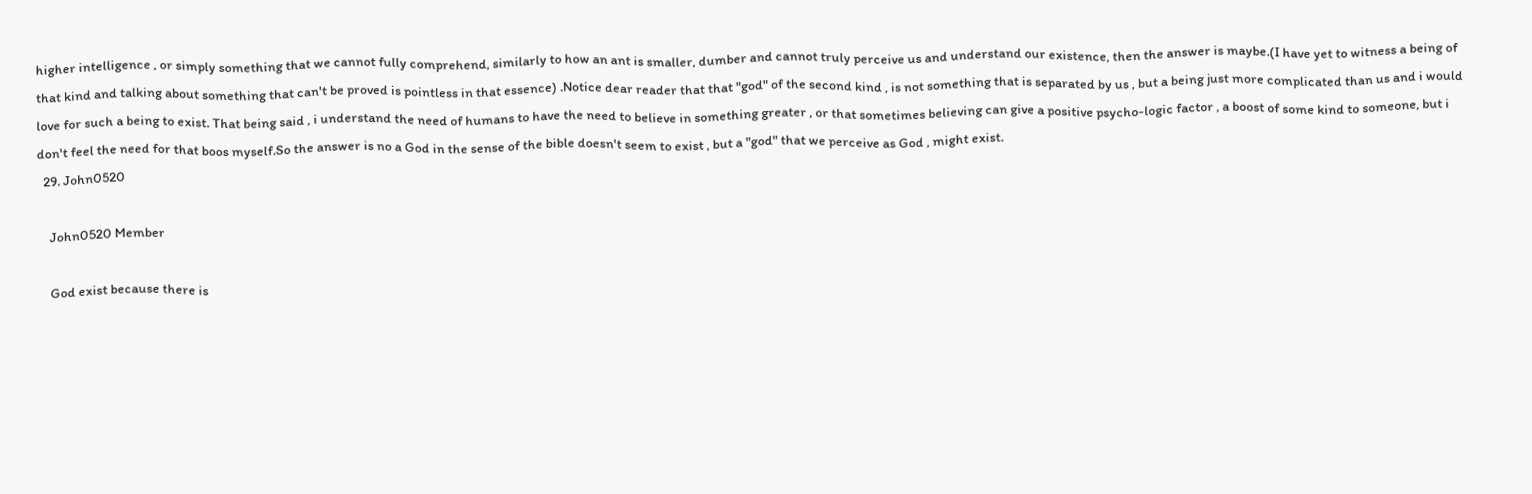higher intelligence , or simply something that we cannot fully comprehend, similarly to how an ant is smaller, dumber and cannot truly perceive us and understand our existence, then the answer is maybe.(I have yet to witness a being of that kind and talking about something that can't be proved is pointless in that essence) .Notice dear reader that that "god" of the second kind , is not something that is separated by us , but a being just more complicated than us and i would love for such a being to exist. That being said , i understand the need of humans to have the need to believe in something greater , or that sometimes believing can give a positive psycho-logic factor , a boost of some kind to someone, but i don't feel the need for that boos myself.So the answer is no a God in the sense of the bible doesn't seem to exist , but a "god" that we perceive as God , might exist.
  29. John0520

    John0520 Member

    God exist because there is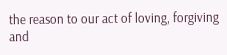the reason to our act of loving, forgiving and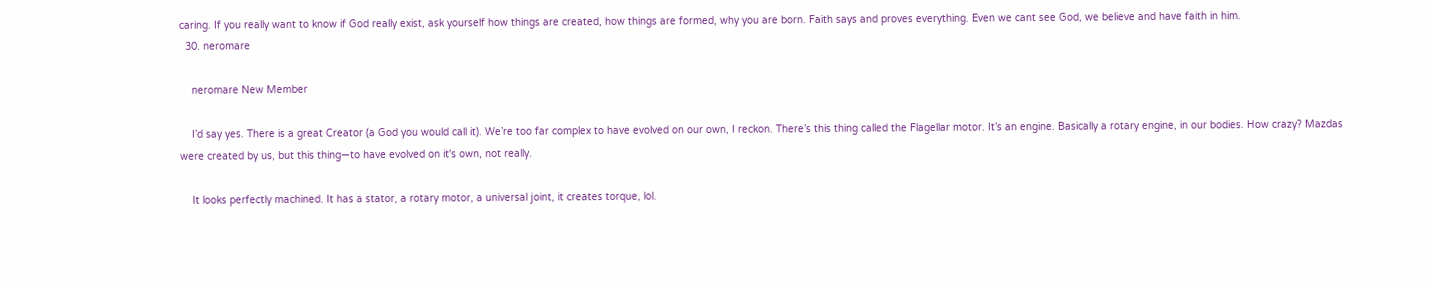caring. If you really want to know if God really exist, ask yourself how things are created, how things are formed, why you are born. Faith says and proves everything. Even we cant see God, we believe and have faith in him.
  30. neromare

    neromare New Member

    I’d say yes. There is a great Creator (a God you would call it). We’re too far complex to have evolved on our own, I reckon. There’s this thing called the Flagellar motor. It’s an engine. Basically a rotary engine, in our bodies. How crazy? Mazdas were created by us, but this thing—to have evolved on it's own, not really.

    It looks perfectly machined. It has a stator, a rotary motor, a universal joint, it creates torque, lol.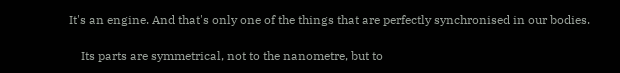It's an engine. And that's only one of the things that are perfectly synchronised in our bodies.

    Its parts are symmetrical, not to the nanometre, but to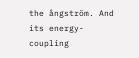the ångström. And its energy-coupling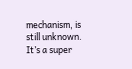mechanism, is still unknown. It’s a super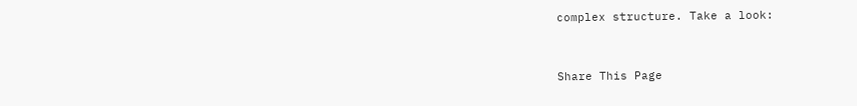complex structure. Take a look:


Share This Page